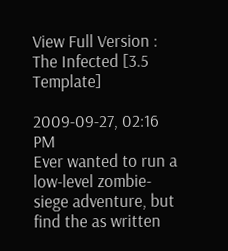View Full Version : The Infected [3.5 Template]

2009-09-27, 02:16 PM
Ever wanted to run a low-level zombie-siege adventure, but find the as written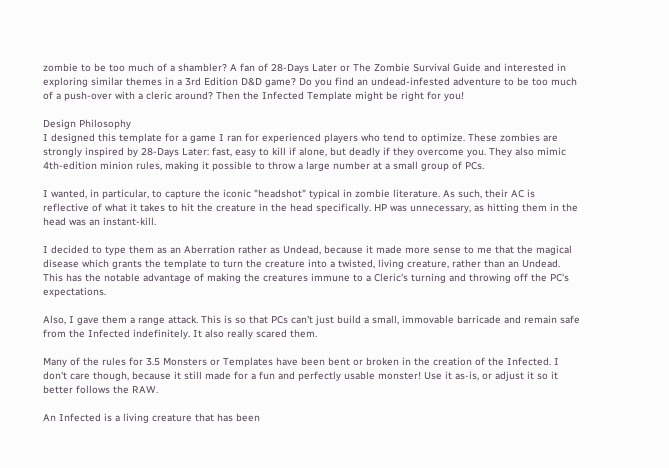zombie to be too much of a shambler? A fan of 28-Days Later or The Zombie Survival Guide and interested in exploring similar themes in a 3rd Edition D&D game? Do you find an undead-infested adventure to be too much of a push-over with a cleric around? Then the Infected Template might be right for you!

Design Philosophy
I designed this template for a game I ran for experienced players who tend to optimize. These zombies are strongly inspired by 28-Days Later: fast, easy to kill if alone, but deadly if they overcome you. They also mimic 4th-edition minion rules, making it possible to throw a large number at a small group of PCs.

I wanted, in particular, to capture the iconic "headshot" typical in zombie literature. As such, their AC is reflective of what it takes to hit the creature in the head specifically. HP was unnecessary, as hitting them in the head was an instant-kill.

I decided to type them as an Aberration rather as Undead, because it made more sense to me that the magical disease which grants the template to turn the creature into a twisted, living creature, rather than an Undead. This has the notable advantage of making the creatures immune to a Cleric's turning and throwing off the PC's expectations.

Also, I gave them a range attack. This is so that PCs can't just build a small, immovable barricade and remain safe from the Infected indefinitely. It also really scared them.

Many of the rules for 3.5 Monsters or Templates have been bent or broken in the creation of the Infected. I don't care though, because it still made for a fun and perfectly usable monster! Use it as-is, or adjust it so it better follows the RAW.

An Infected is a living creature that has been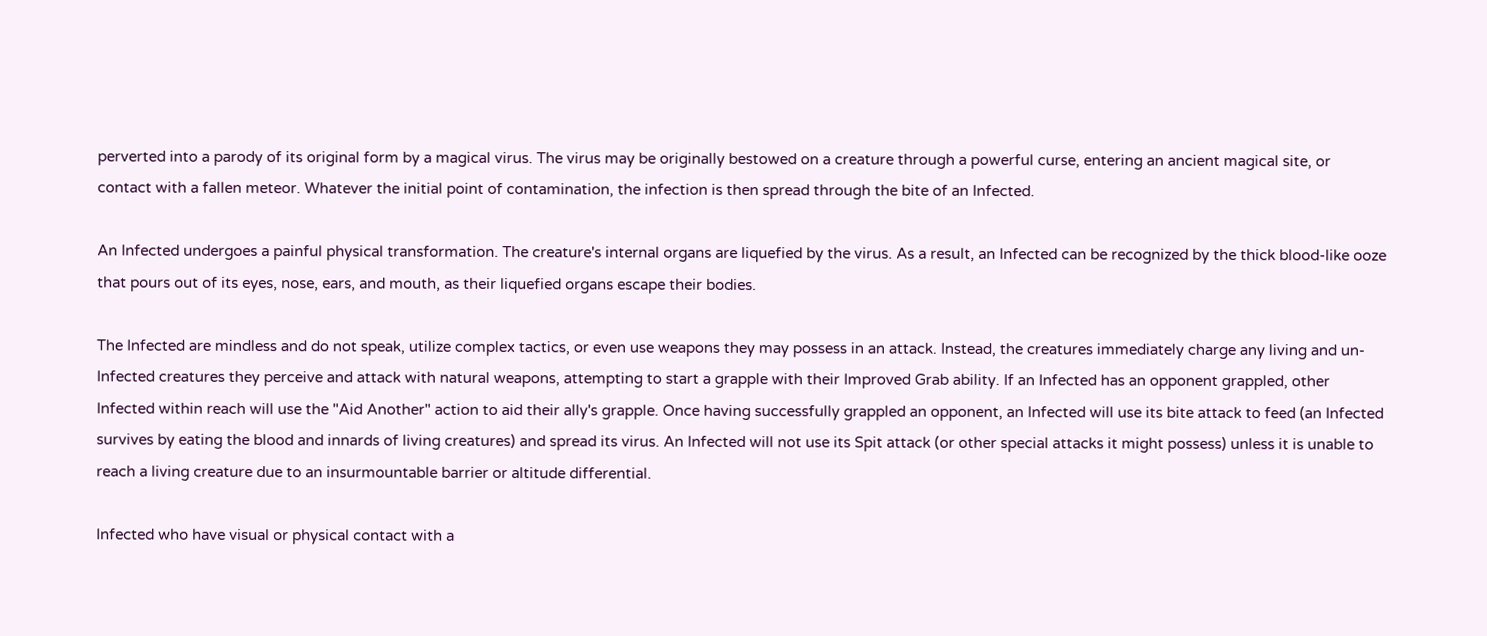perverted into a parody of its original form by a magical virus. The virus may be originally bestowed on a creature through a powerful curse, entering an ancient magical site, or contact with a fallen meteor. Whatever the initial point of contamination, the infection is then spread through the bite of an Infected.

An Infected undergoes a painful physical transformation. The creature's internal organs are liquefied by the virus. As a result, an Infected can be recognized by the thick blood-like ooze that pours out of its eyes, nose, ears, and mouth, as their liquefied organs escape their bodies.

The Infected are mindless and do not speak, utilize complex tactics, or even use weapons they may possess in an attack. Instead, the creatures immediately charge any living and un-Infected creatures they perceive and attack with natural weapons, attempting to start a grapple with their Improved Grab ability. If an Infected has an opponent grappled, other Infected within reach will use the "Aid Another" action to aid their ally's grapple. Once having successfully grappled an opponent, an Infected will use its bite attack to feed (an Infected survives by eating the blood and innards of living creatures) and spread its virus. An Infected will not use its Spit attack (or other special attacks it might possess) unless it is unable to reach a living creature due to an insurmountable barrier or altitude differential.

Infected who have visual or physical contact with a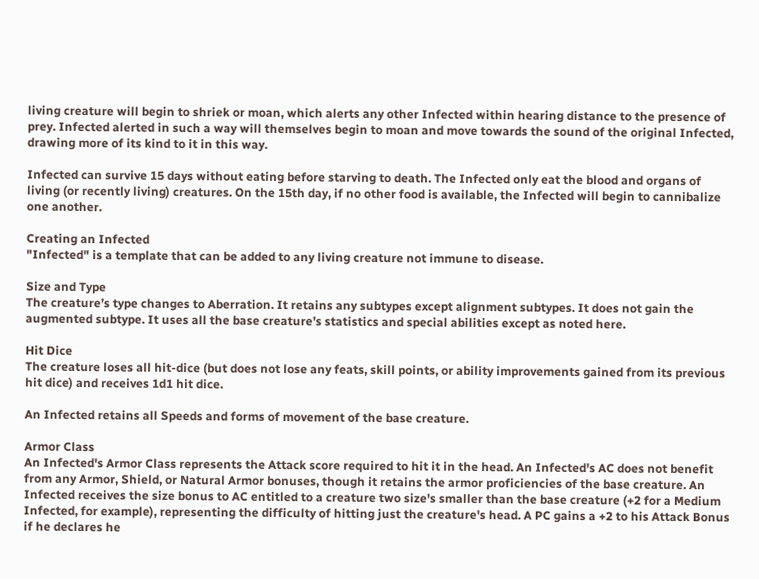living creature will begin to shriek or moan, which alerts any other Infected within hearing distance to the presence of prey. Infected alerted in such a way will themselves begin to moan and move towards the sound of the original Infected, drawing more of its kind to it in this way.

Infected can survive 15 days without eating before starving to death. The Infected only eat the blood and organs of living (or recently living) creatures. On the 15th day, if no other food is available, the Infected will begin to cannibalize one another.

Creating an Infected
"Infected" is a template that can be added to any living creature not immune to disease.

Size and Type
The creature’s type changes to Aberration. It retains any subtypes except alignment subtypes. It does not gain the augmented subtype. It uses all the base creature’s statistics and special abilities except as noted here.

Hit Dice
The creature loses all hit-dice (but does not lose any feats, skill points, or ability improvements gained from its previous hit dice) and receives 1d1 hit dice.

An Infected retains all Speeds and forms of movement of the base creature.

Armor Class
An Infected's Armor Class represents the Attack score required to hit it in the head. An Infected's AC does not benefit from any Armor, Shield, or Natural Armor bonuses, though it retains the armor proficiencies of the base creature. An Infected receives the size bonus to AC entitled to a creature two size's smaller than the base creature (+2 for a Medium Infected, for example), representing the difficulty of hitting just the creature's head. A PC gains a +2 to his Attack Bonus if he declares he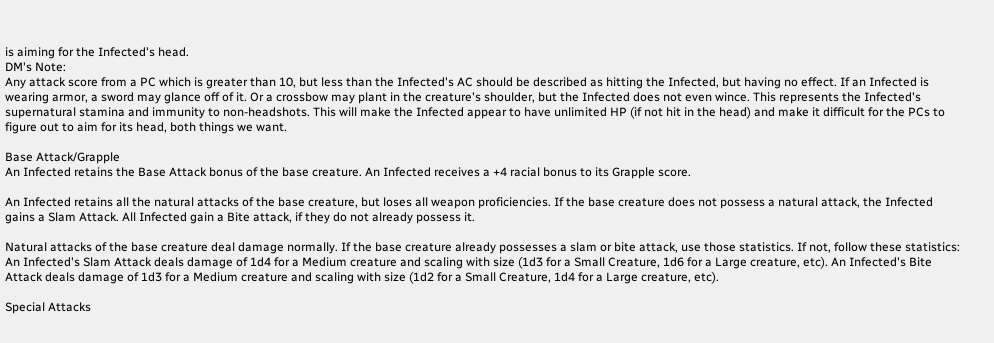is aiming for the Infected's head.
DM's Note:
Any attack score from a PC which is greater than 10, but less than the Infected's AC should be described as hitting the Infected, but having no effect. If an Infected is wearing armor, a sword may glance off of it. Or a crossbow may plant in the creature's shoulder, but the Infected does not even wince. This represents the Infected's supernatural stamina and immunity to non-headshots. This will make the Infected appear to have unlimited HP (if not hit in the head) and make it difficult for the PCs to figure out to aim for its head, both things we want.

Base Attack/Grapple
An Infected retains the Base Attack bonus of the base creature. An Infected receives a +4 racial bonus to its Grapple score.

An Infected retains all the natural attacks of the base creature, but loses all weapon proficiencies. If the base creature does not possess a natural attack, the Infected gains a Slam Attack. All Infected gain a Bite attack, if they do not already possess it.

Natural attacks of the base creature deal damage normally. If the base creature already possesses a slam or bite attack, use those statistics. If not, follow these statistics: An Infected's Slam Attack deals damage of 1d4 for a Medium creature and scaling with size (1d3 for a Small Creature, 1d6 for a Large creature, etc). An Infected's Bite Attack deals damage of 1d3 for a Medium creature and scaling with size (1d2 for a Small Creature, 1d4 for a Large creature, etc).

Special Attacks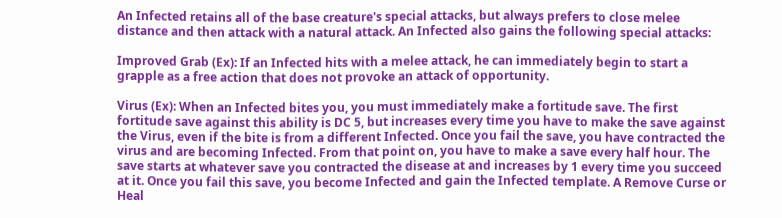An Infected retains all of the base creature's special attacks, but always prefers to close melee distance and then attack with a natural attack. An Infected also gains the following special attacks:

Improved Grab (Ex): If an Infected hits with a melee attack, he can immediately begin to start a grapple as a free action that does not provoke an attack of opportunity.

Virus (Ex): When an Infected bites you, you must immediately make a fortitude save. The first fortitude save against this ability is DC 5, but increases every time you have to make the save against the Virus, even if the bite is from a different Infected. Once you fail the save, you have contracted the virus and are becoming Infected. From that point on, you have to make a save every half hour. The save starts at whatever save you contracted the disease at and increases by 1 every time you succeed at it. Once you fail this save, you become Infected and gain the Infected template. A Remove Curse or Heal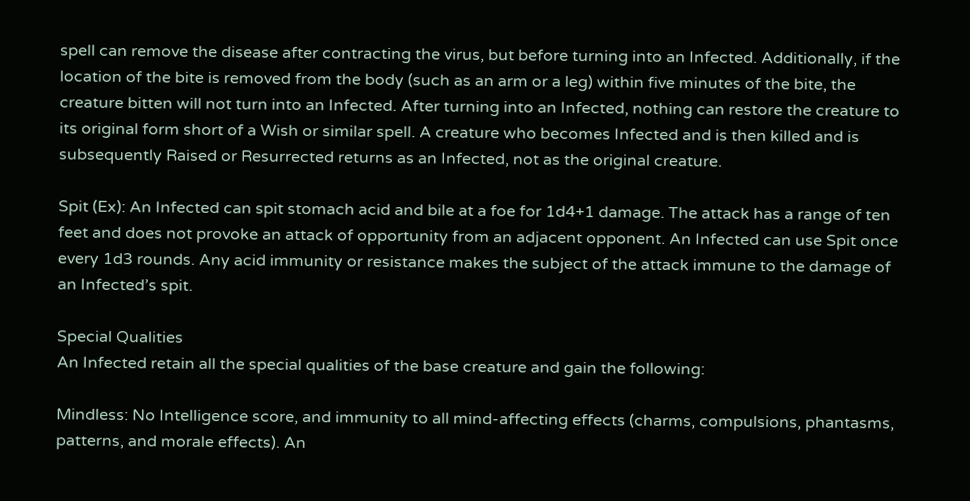spell can remove the disease after contracting the virus, but before turning into an Infected. Additionally, if the location of the bite is removed from the body (such as an arm or a leg) within five minutes of the bite, the creature bitten will not turn into an Infected. After turning into an Infected, nothing can restore the creature to its original form short of a Wish or similar spell. A creature who becomes Infected and is then killed and is subsequently Raised or Resurrected returns as an Infected, not as the original creature.

Spit (Ex): An Infected can spit stomach acid and bile at a foe for 1d4+1 damage. The attack has a range of ten feet and does not provoke an attack of opportunity from an adjacent opponent. An Infected can use Spit once every 1d3 rounds. Any acid immunity or resistance makes the subject of the attack immune to the damage of an Infected’s spit.

Special Qualities
An Infected retain all the special qualities of the base creature and gain the following:

Mindless: No Intelligence score, and immunity to all mind-affecting effects (charms, compulsions, phantasms, patterns, and morale effects). An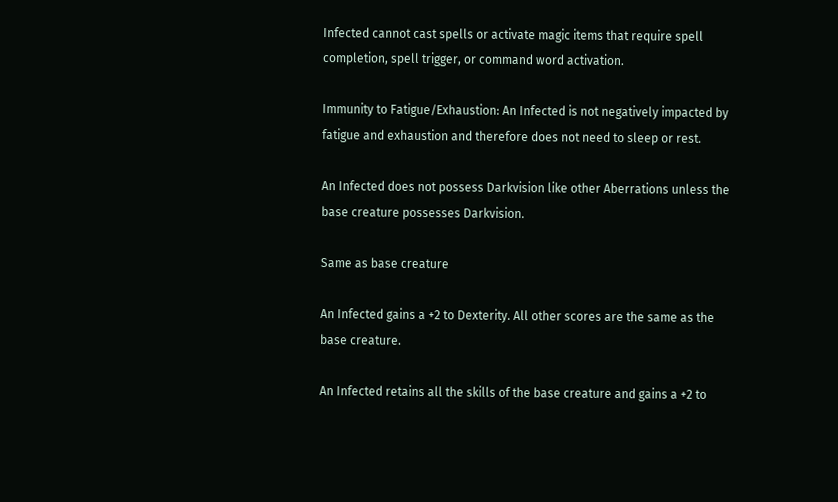Infected cannot cast spells or activate magic items that require spell completion, spell trigger, or command word activation.

Immunity to Fatigue/Exhaustion: An Infected is not negatively impacted by fatigue and exhaustion and therefore does not need to sleep or rest.

An Infected does not possess Darkvision like other Aberrations unless the base creature possesses Darkvision.

Same as base creature

An Infected gains a +2 to Dexterity. All other scores are the same as the base creature.

An Infected retains all the skills of the base creature and gains a +2 to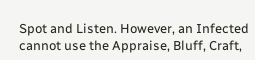Spot and Listen. However, an Infected cannot use the Appraise, Bluff, Craft,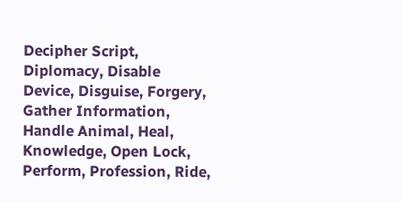Decipher Script, Diplomacy, Disable Device, Disguise, Forgery, Gather Information, Handle Animal, Heal, Knowledge, Open Lock, Perform, Profession, Ride,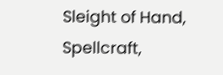Sleight of Hand, Spellcraft,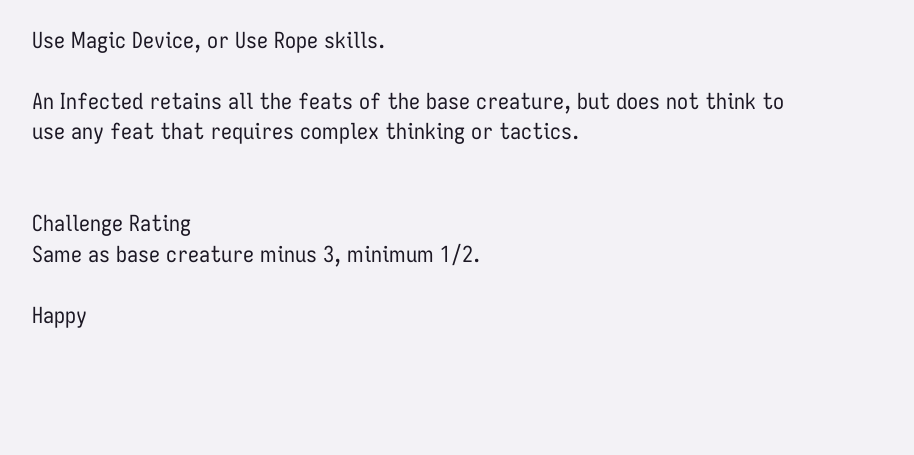Use Magic Device, or Use Rope skills.

An Infected retains all the feats of the base creature, but does not think to use any feat that requires complex thinking or tactics.


Challenge Rating
Same as base creature minus 3, minimum 1/2.

Happy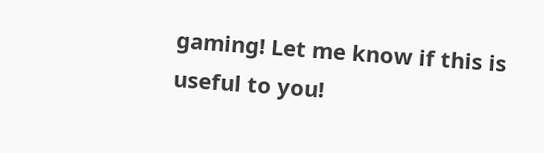gaming! Let me know if this is useful to you!